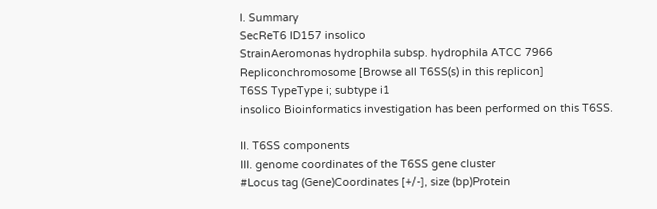I. Summary
SecReT6 ID157 insolico
StrainAeromonas hydrophila subsp. hydrophila ATCC 7966
Repliconchromosome [Browse all T6SS(s) in this replicon]
T6SS TypeType i; subtype i1
insolico Bioinformatics investigation has been performed on this T6SS.

II. T6SS components
III. genome coordinates of the T6SS gene cluster
#Locus tag (Gene)Coordinates [+/-], size (bp)Protein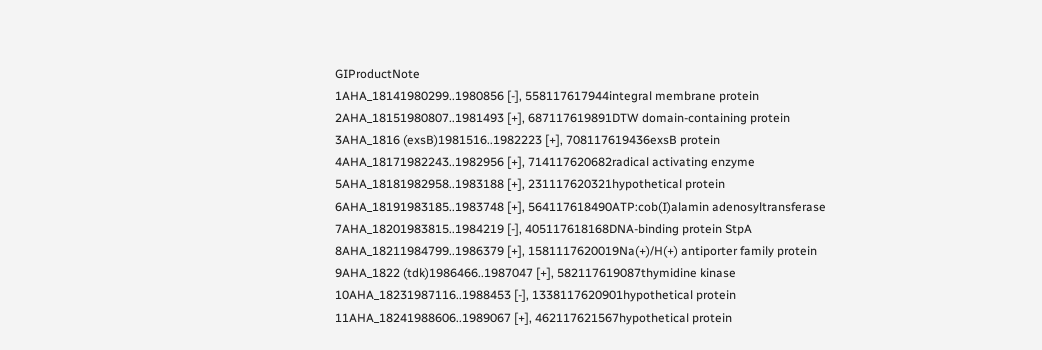GIProductNote
1AHA_18141980299..1980856 [-], 558117617944integral membrane protein
2AHA_18151980807..1981493 [+], 687117619891DTW domain-containing protein
3AHA_1816 (exsB)1981516..1982223 [+], 708117619436exsB protein
4AHA_18171982243..1982956 [+], 714117620682radical activating enzyme
5AHA_18181982958..1983188 [+], 231117620321hypothetical protein
6AHA_18191983185..1983748 [+], 564117618490ATP:cob(I)alamin adenosyltransferase
7AHA_18201983815..1984219 [-], 405117618168DNA-binding protein StpA
8AHA_18211984799..1986379 [+], 1581117620019Na(+)/H(+) antiporter family protein
9AHA_1822 (tdk)1986466..1987047 [+], 582117619087thymidine kinase
10AHA_18231987116..1988453 [-], 1338117620901hypothetical protein
11AHA_18241988606..1989067 [+], 462117621567hypothetical protein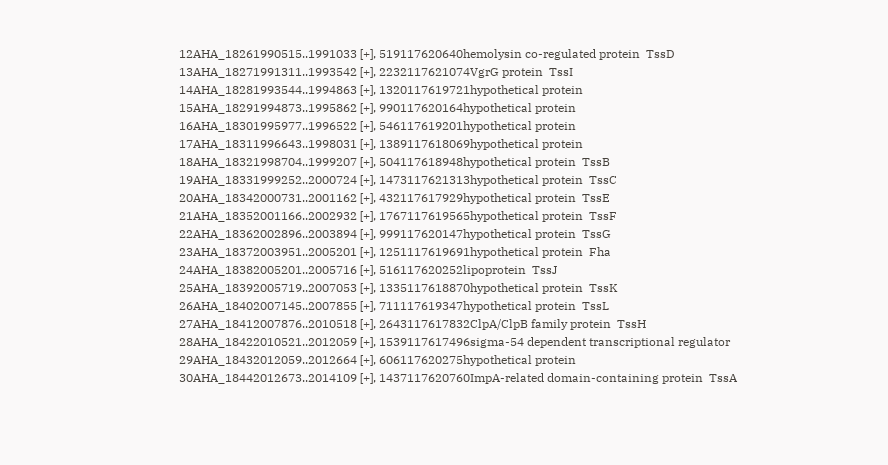12AHA_18261990515..1991033 [+], 519117620640hemolysin co-regulated protein  TssD
13AHA_18271991311..1993542 [+], 2232117621074VgrG protein  TssI
14AHA_18281993544..1994863 [+], 1320117619721hypothetical protein
15AHA_18291994873..1995862 [+], 990117620164hypothetical protein
16AHA_18301995977..1996522 [+], 546117619201hypothetical protein
17AHA_18311996643..1998031 [+], 1389117618069hypothetical protein
18AHA_18321998704..1999207 [+], 504117618948hypothetical protein  TssB
19AHA_18331999252..2000724 [+], 1473117621313hypothetical protein  TssC
20AHA_18342000731..2001162 [+], 432117617929hypothetical protein  TssE
21AHA_18352001166..2002932 [+], 1767117619565hypothetical protein  TssF
22AHA_18362002896..2003894 [+], 999117620147hypothetical protein  TssG
23AHA_18372003951..2005201 [+], 1251117619691hypothetical protein  Fha
24AHA_18382005201..2005716 [+], 516117620252lipoprotein  TssJ
25AHA_18392005719..2007053 [+], 1335117618870hypothetical protein  TssK
26AHA_18402007145..2007855 [+], 711117619347hypothetical protein  TssL
27AHA_18412007876..2010518 [+], 2643117617832ClpA/ClpB family protein  TssH
28AHA_18422010521..2012059 [+], 1539117617496sigma-54 dependent transcriptional regulator
29AHA_18432012059..2012664 [+], 606117620275hypothetical protein
30AHA_18442012673..2014109 [+], 1437117620760ImpA-related domain-containing protein  TssA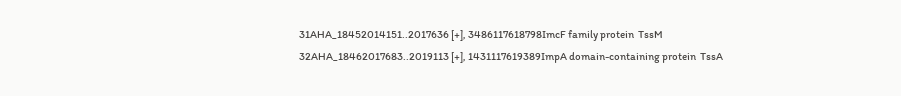31AHA_18452014151..2017636 [+], 3486117618798ImcF family protein  TssM
32AHA_18462017683..2019113 [+], 1431117619389ImpA domain-containing protein  TssA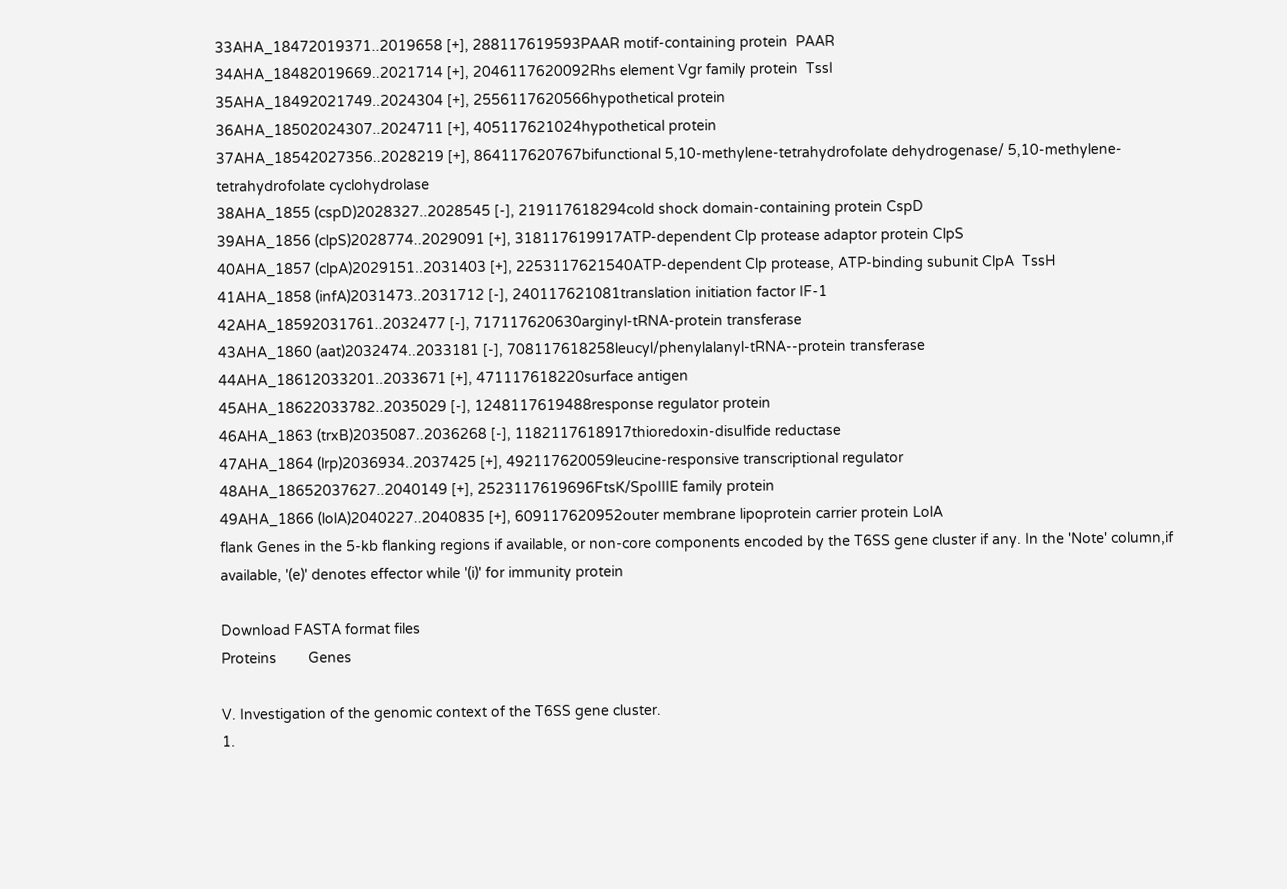33AHA_18472019371..2019658 [+], 288117619593PAAR motif-containing protein  PAAR
34AHA_18482019669..2021714 [+], 2046117620092Rhs element Vgr family protein  TssI
35AHA_18492021749..2024304 [+], 2556117620566hypothetical protein
36AHA_18502024307..2024711 [+], 405117621024hypothetical protein
37AHA_18542027356..2028219 [+], 864117620767bifunctional 5,10-methylene-tetrahydrofolate dehydrogenase/ 5,10-methylene-tetrahydrofolate cyclohydrolase
38AHA_1855 (cspD)2028327..2028545 [-], 219117618294cold shock domain-containing protein CspD
39AHA_1856 (clpS)2028774..2029091 [+], 318117619917ATP-dependent Clp protease adaptor protein ClpS
40AHA_1857 (clpA)2029151..2031403 [+], 2253117621540ATP-dependent Clp protease, ATP-binding subunit ClpA  TssH
41AHA_1858 (infA)2031473..2031712 [-], 240117621081translation initiation factor IF-1
42AHA_18592031761..2032477 [-], 717117620630arginyl-tRNA-protein transferase
43AHA_1860 (aat)2032474..2033181 [-], 708117618258leucyl/phenylalanyl-tRNA--protein transferase
44AHA_18612033201..2033671 [+], 471117618220surface antigen
45AHA_18622033782..2035029 [-], 1248117619488response regulator protein
46AHA_1863 (trxB)2035087..2036268 [-], 1182117618917thioredoxin-disulfide reductase
47AHA_1864 (lrp)2036934..2037425 [+], 492117620059leucine-responsive transcriptional regulator
48AHA_18652037627..2040149 [+], 2523117619696FtsK/SpoIIIE family protein
49AHA_1866 (lolA)2040227..2040835 [+], 609117620952outer membrane lipoprotein carrier protein LolA
flank Genes in the 5-kb flanking regions if available, or non-core components encoded by the T6SS gene cluster if any. In the 'Note' column,if available, '(e)' denotes effector while '(i)' for immunity protein

Download FASTA format files
Proteins        Genes

V. Investigation of the genomic context of the T6SS gene cluster.
1.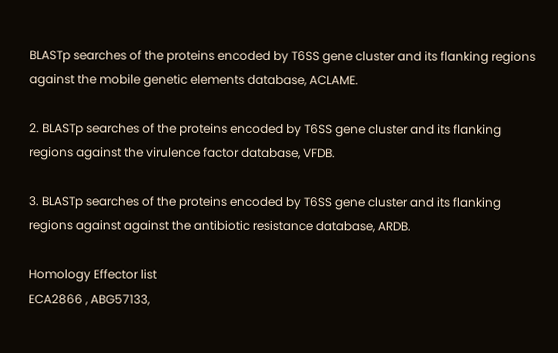BLASTp searches of the proteins encoded by T6SS gene cluster and its flanking regions against the mobile genetic elements database, ACLAME.

2. BLASTp searches of the proteins encoded by T6SS gene cluster and its flanking regions against the virulence factor database, VFDB.

3. BLASTp searches of the proteins encoded by T6SS gene cluster and its flanking regions against against the antibiotic resistance database, ARDB.

Homology Effector list
ECA2866 , ABG57133,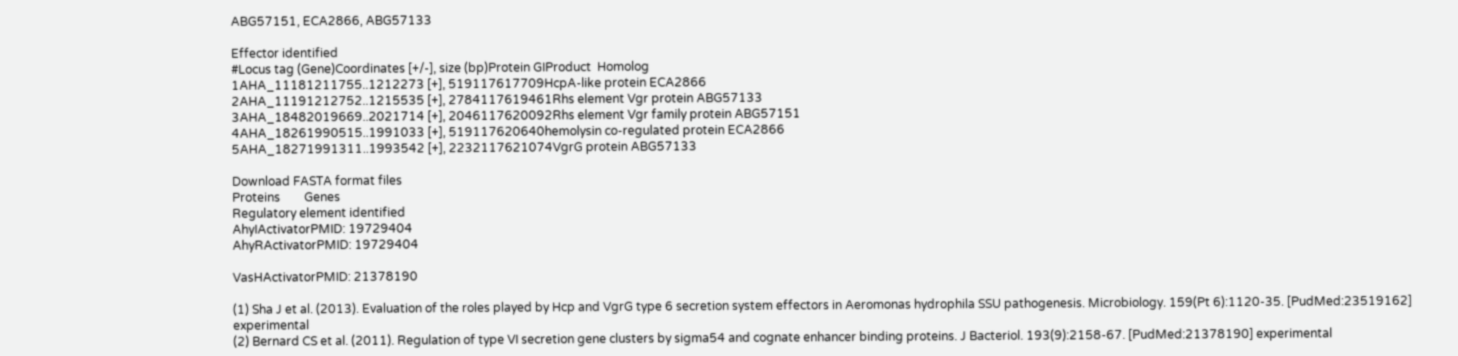ABG57151, ECA2866, ABG57133

Effector identified
#Locus tag (Gene)Coordinates [+/-], size (bp)Protein GIProduct  Homolog
1AHA_11181211755..1212273 [+], 519117617709HcpA-like protein ECA2866
2AHA_11191212752..1215535 [+], 2784117619461Rhs element Vgr protein ABG57133
3AHA_18482019669..2021714 [+], 2046117620092Rhs element Vgr family protein ABG57151
4AHA_18261990515..1991033 [+], 519117620640hemolysin co-regulated protein ECA2866
5AHA_18271991311..1993542 [+], 2232117621074VgrG protein ABG57133

Download FASTA format files
Proteins        Genes
Regulatory element identified
AhyIActivatorPMID: 19729404
AhyRActivatorPMID: 19729404

VasHActivatorPMID: 21378190

(1) Sha J et al. (2013). Evaluation of the roles played by Hcp and VgrG type 6 secretion system effectors in Aeromonas hydrophila SSU pathogenesis. Microbiology. 159(Pt 6):1120-35. [PudMed:23519162] experimental
(2) Bernard CS et al. (2011). Regulation of type VI secretion gene clusters by sigma54 and cognate enhancer binding proteins. J Bacteriol. 193(9):2158-67. [PudMed:21378190] experimental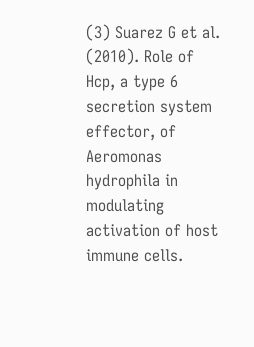(3) Suarez G et al. (2010). Role of Hcp, a type 6 secretion system effector, of Aeromonas hydrophila in modulating activation of host immune cells.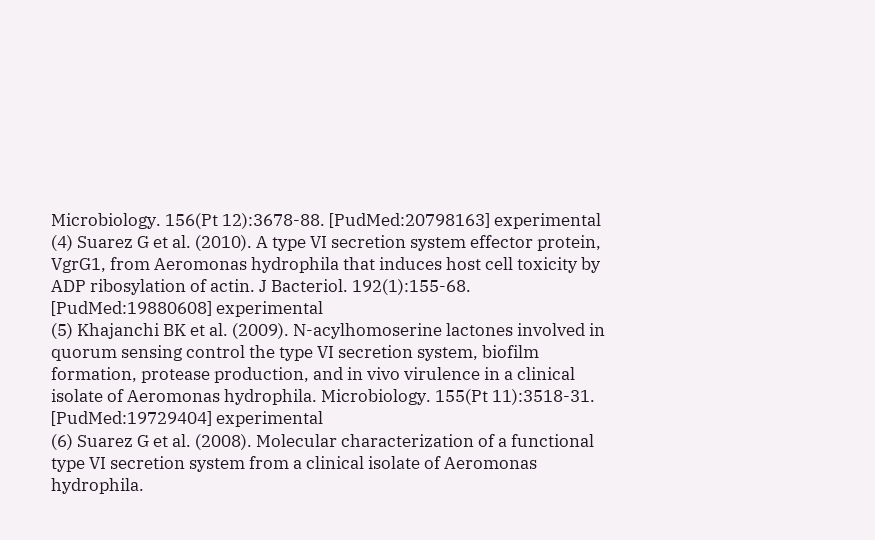Microbiology. 156(Pt 12):3678-88. [PudMed:20798163] experimental
(4) Suarez G et al. (2010). A type VI secretion system effector protein, VgrG1, from Aeromonas hydrophila that induces host cell toxicity by ADP ribosylation of actin. J Bacteriol. 192(1):155-68. [PudMed:19880608] experimental
(5) Khajanchi BK et al. (2009). N-acylhomoserine lactones involved in quorum sensing control the type VI secretion system, biofilm formation, protease production, and in vivo virulence in a clinical isolate of Aeromonas hydrophila. Microbiology. 155(Pt 11):3518-31. [PudMed:19729404] experimental
(6) Suarez G et al. (2008). Molecular characterization of a functional type VI secretion system from a clinical isolate of Aeromonas hydrophila.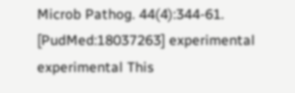Microb Pathog. 44(4):344-61. [PudMed:18037263] experimental
experimental This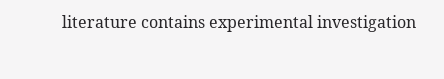literature contains experimental investigation